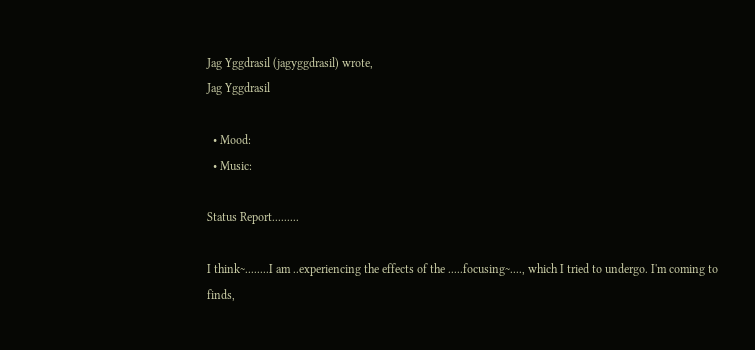Jag Yggdrasil (jagyggdrasil) wrote,
Jag Yggdrasil

  • Mood:
  • Music:

Status Report.........

I think~........I am ..experiencing the effects of the .....focusing~...., which I tried to undergo. I'm coming to finds,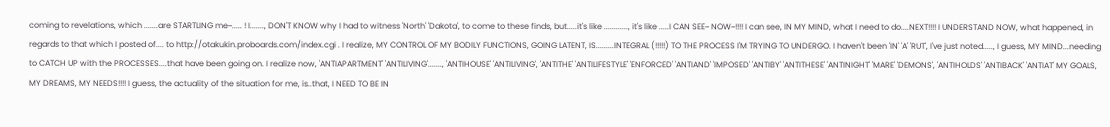coming to revelations, which .......are STARTLING me~..... ! I......., DON'T KNOW why I had to witness 'North' 'Dakota', to come to these finds, but.....it's like ............, it's like .....I CAN SEE~ NOW~!!!! I can see, IN MY MIND, what I need to do....NEXT!!!! I UNDERSTAND NOW, what happened, in regards to that which I posted of.... to http://otakukin.proboards.com/index.cgi . I realize, MY CONTROL OF MY BODILY FUNCTIONS, GOING LATENT, IS.........INTEGRAL (!!!!!) TO THE PROCESS I'M TRYING TO UNDERGO. I haven't been 'IN' 'A' 'RUT', I've just noted....., I guess, MY MIND...needing to CATCH UP with the PROCESSES....that have been going on. I realize now, 'ANTIAPARTMENT' 'ANTILIVING'......., 'ANTIHOUSE' 'ANTILIVING', 'ANTITHE' 'ANTILIFESTYLE' 'ENFORCED' 'ANTIAND' 'IMPOSED' 'ANTIBY' 'ANTITHESE' 'ANTINIGHT' 'MARE' 'DEMONS', 'ANTIHOLDS' 'ANTIBACK' 'ANTIAT' MY GOALS, MY DREAMS, MY NEEDS!!!! I guess, the actuality of the situation for me, is..that, I NEED TO BE IN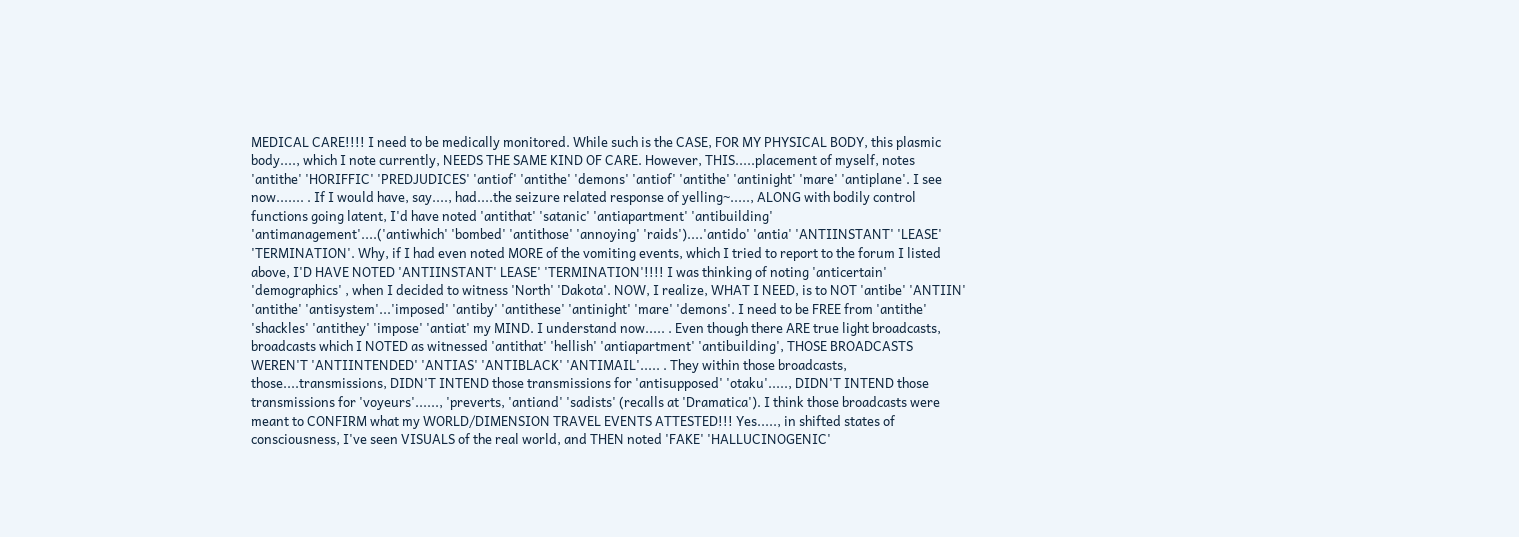MEDICAL CARE!!!! I need to be medically monitored. While such is the CASE, FOR MY PHYSICAL BODY, this plasmic body...., which I note currently, NEEDS THE SAME KIND OF CARE. However, THIS.....placement of myself, notes 'antithe' 'HORIFFIC' 'PREDJUDICES' 'antiof' 'antithe' 'demons' 'antiof' 'antithe' 'antinight' 'mare' 'antiplane'. I see now....... . If I would have, say...., had....the seizure related response of yelling~....., ALONG with bodily control functions going latent, I'd have noted 'antithat' 'satanic' 'antiapartment' 'antibuilding' 'antimanagement'....('antiwhich' 'bombed' 'antithose' 'annoying' 'raids')....'antido' 'antia' 'ANTIINSTANT' 'LEASE' 'TERMINATION'. Why, if I had even noted MORE of the vomiting events, which I tried to report to the forum I listed above, I'D HAVE NOTED 'ANTIINSTANT' LEASE' 'TERMINATION'!!!! I was thinking of noting 'anticertain' 'demographics' , when I decided to witness 'North' 'Dakota'. NOW, I realize, WHAT I NEED, is to NOT 'antibe' 'ANTIIN' 'antithe' 'antisystem'...'imposed' 'antiby' 'antithese' 'antinight' 'mare' 'demons'. I need to be FREE from 'antithe' 'shackles' 'antithey' 'impose' 'antiat' my MIND. I understand now..... . Even though there ARE true light broadcasts, broadcasts which I NOTED as witnessed 'antithat' 'hellish' 'antiapartment' 'antibuilding', THOSE BROADCASTS WEREN'T 'ANTIINTENDED' 'ANTIAS' 'ANTIBLACK' 'ANTIMAIL'..... . They within those broadcasts, those....transmissions, DIDN'T INTEND those transmissions for 'antisupposed' 'otaku'....., DIDN'T INTEND those transmissions for 'voyeurs'......, 'preverts, 'antiand' 'sadists' (recalls at 'Dramatica'). I think those broadcasts were meant to CONFIRM what my WORLD/DIMENSION TRAVEL EVENTS ATTESTED!!! Yes....., in shifted states of consciousness, I've seen VISUALS of the real world, and THEN noted 'FAKE' 'HALLUCINOGENIC'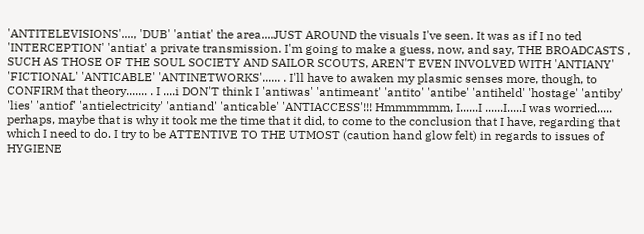'ANTITELEVISIONS'...., 'DUB' 'antiat' the area....JUST AROUND the visuals I've seen. It was as if I no ted 'INTERCEPTION' 'antiat' a private transmission. I'm going to make a guess, now, and say, THE BROADCASTS , SUCH AS THOSE OF THE SOUL SOCIETY AND SAILOR SCOUTS, AREN'T EVEN INVOLVED WITH 'ANTIANY' 'FICTIONAL' 'ANTICABLE' 'ANTINETWORKS'...... . I'll have to awaken my plasmic senses more, though, to CONFIRM that theory....... . I ....i DON'T think I 'antiwas' 'antimeant' 'antito' 'antibe' 'antiheld' 'hostage' 'antiby' 'lies' 'antiof' 'antielectricity' 'antiand' 'anticable' 'ANTIACCESS'!!! Hmmmmmm, I......I ......I.....I was worried..... perhaps, maybe that is why it took me the time that it did, to come to the conclusion that I have, regarding that which I need to do. I try to be ATTENTIVE TO THE UTMOST (caution hand glow felt) in regards to issues of HYGIENE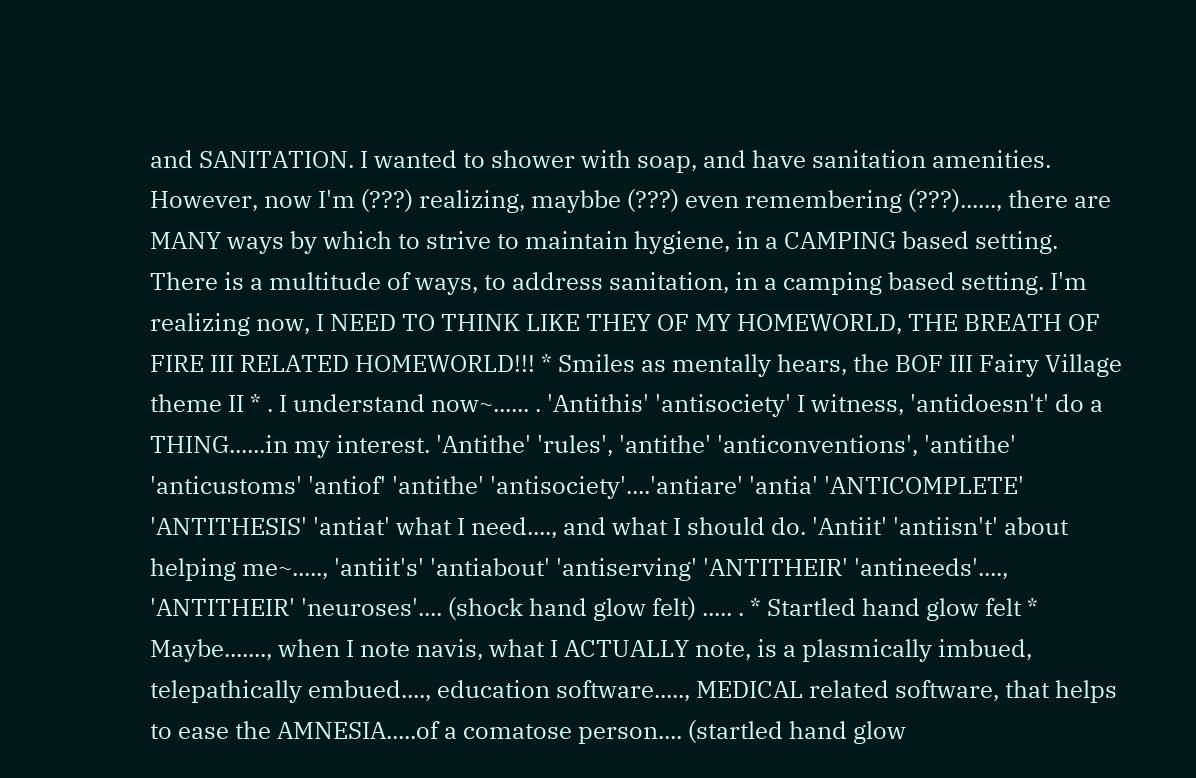and SANITATION. I wanted to shower with soap, and have sanitation amenities. However, now I'm (???) realizing, maybbe (???) even remembering (???)......, there are MANY ways by which to strive to maintain hygiene, in a CAMPING based setting. There is a multitude of ways, to address sanitation, in a camping based setting. I'm realizing now, I NEED TO THINK LIKE THEY OF MY HOMEWORLD, THE BREATH OF FIRE III RELATED HOMEWORLD!!! * Smiles as mentally hears, the BOF III Fairy Village theme II * . I understand now~...... . 'Antithis' 'antisociety' I witness, 'antidoesn't' do a THING......in my interest. 'Antithe' 'rules', 'antithe' 'anticonventions', 'antithe' 'anticustoms' 'antiof' 'antithe' 'antisociety'....'antiare' 'antia' 'ANTICOMPLETE' 'ANTITHESIS' 'antiat' what I need...., and what I should do. 'Antiit' 'antiisn't' about helping me~....., 'antiit's' 'antiabout' 'antiserving' 'ANTITHEIR' 'antineeds'...., 'ANTITHEIR' 'neuroses'.... (shock hand glow felt) ..... . * Startled hand glow felt * Maybe......., when I note navis, what I ACTUALLY note, is a plasmically imbued, telepathically embued...., education software....., MEDICAL related software, that helps to ease the AMNESIA.....of a comatose person.... (startled hand glow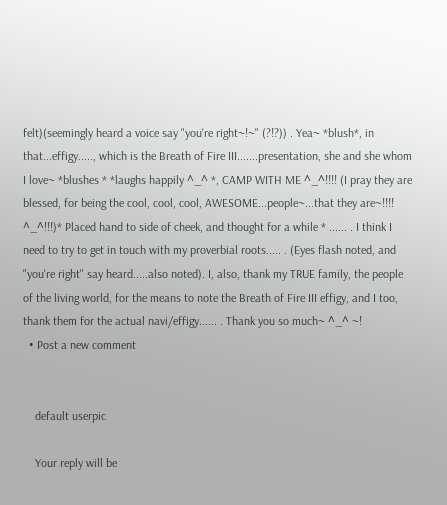felt)(seemingly heard a voice say "you're right~!~" (?!?)) . Yea~ *blush*, in that...effigy....., which is the Breath of Fire III.......presentation, she and she whom I love~ *blushes * *laughs happily ^_^ *, CAMP WITH ME ^_^!!!! (I pray they are blessed, for being the cool, cool, cool, AWESOME...people~...that they are~!!!! ^_^!!!)* Placed hand to side of cheek, and thought for a while * ...... . I think I need to try to get in touch with my proverbial roots..... . (Eyes flash noted, and "you're right" say heard.....also noted). I, also, thank my TRUE family, the people of the living world, for the means to note the Breath of Fire III effigy, and I too, thank them for the actual navi/effigy...... . Thank you so much~ ^_^ ~!
  • Post a new comment


    default userpic

    Your reply will be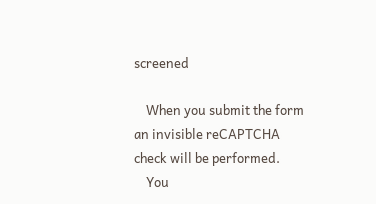screened

    When you submit the form an invisible reCAPTCHA check will be performed.
    You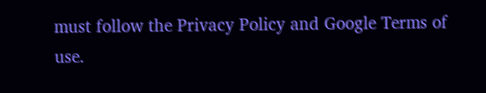must follow the Privacy Policy and Google Terms of use.